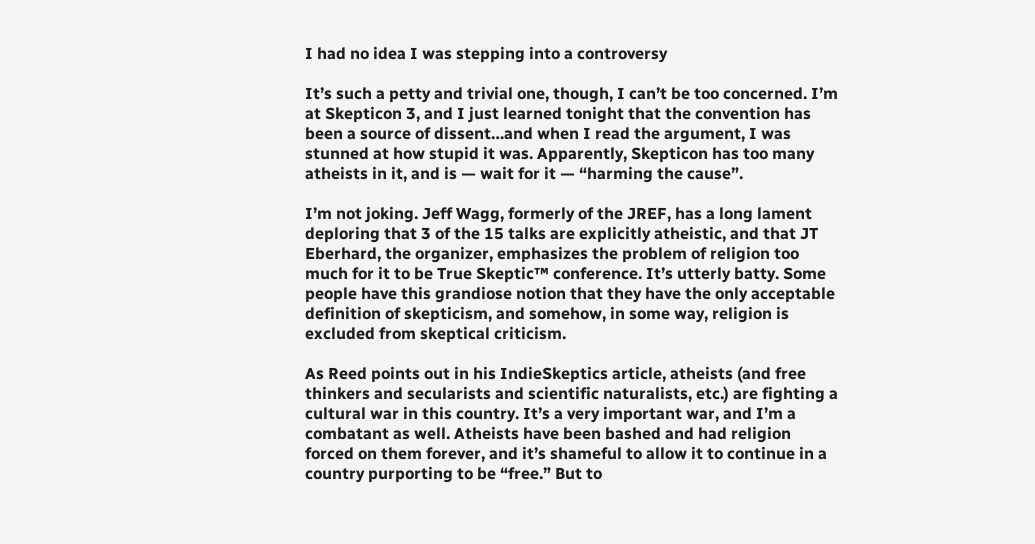I had no idea I was stepping into a controversy

It’s such a petty and trivial one, though, I can’t be too concerned. I’m at Skepticon 3, and I just learned tonight that the convention has been a source of dissent…and when I read the argument, I was stunned at how stupid it was. Apparently, Skepticon has too many atheists in it, and is — wait for it — “harming the cause”.

I’m not joking. Jeff Wagg, formerly of the JREF, has a long lament deploring that 3 of the 15 talks are explicitly atheistic, and that JT Eberhard, the organizer, emphasizes the problem of religion too much for it to be True Skeptic™ conference. It’s utterly batty. Some people have this grandiose notion that they have the only acceptable definition of skepticism, and somehow, in some way, religion is excluded from skeptical criticism.

As Reed points out in his IndieSkeptics article, atheists (and free thinkers and secularists and scientific naturalists, etc.) are fighting a cultural war in this country. It’s a very important war, and I’m a combatant as well. Atheists have been bashed and had religion forced on them forever, and it’s shameful to allow it to continue in a country purporting to be “free.” But to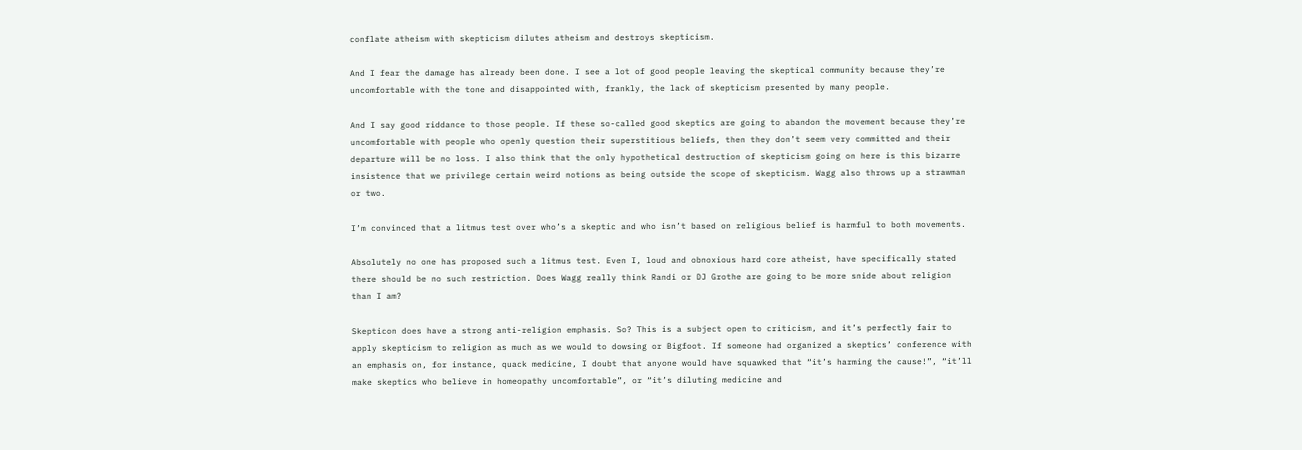conflate atheism with skepticism dilutes atheism and destroys skepticism.

And I fear the damage has already been done. I see a lot of good people leaving the skeptical community because they’re uncomfortable with the tone and disappointed with, frankly, the lack of skepticism presented by many people.

And I say good riddance to those people. If these so-called good skeptics are going to abandon the movement because they’re uncomfortable with people who openly question their superstitious beliefs, then they don’t seem very committed and their departure will be no loss. I also think that the only hypothetical destruction of skepticism going on here is this bizarre insistence that we privilege certain weird notions as being outside the scope of skepticism. Wagg also throws up a strawman or two.

I’m convinced that a litmus test over who’s a skeptic and who isn’t based on religious belief is harmful to both movements.

Absolutely no one has proposed such a litmus test. Even I, loud and obnoxious hard core atheist, have specifically stated there should be no such restriction. Does Wagg really think Randi or DJ Grothe are going to be more snide about religion than I am?

Skepticon does have a strong anti-religion emphasis. So? This is a subject open to criticism, and it’s perfectly fair to apply skepticism to religion as much as we would to dowsing or Bigfoot. If someone had organized a skeptics’ conference with an emphasis on, for instance, quack medicine, I doubt that anyone would have squawked that “it’s harming the cause!”, “it’ll make skeptics who believe in homeopathy uncomfortable”, or “it’s diluting medicine and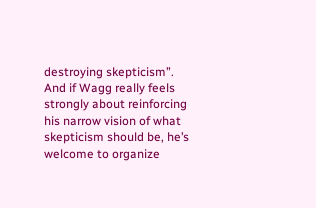destroying skepticism”. And if Wagg really feels strongly about reinforcing his narrow vision of what skepticism should be, he’s welcome to organize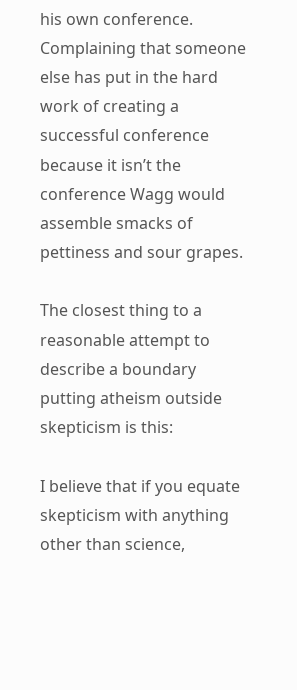his own conference. Complaining that someone else has put in the hard work of creating a successful conference because it isn’t the conference Wagg would assemble smacks of pettiness and sour grapes.

The closest thing to a reasonable attempt to describe a boundary putting atheism outside skepticism is this:

I believe that if you equate skepticism with anything other than science,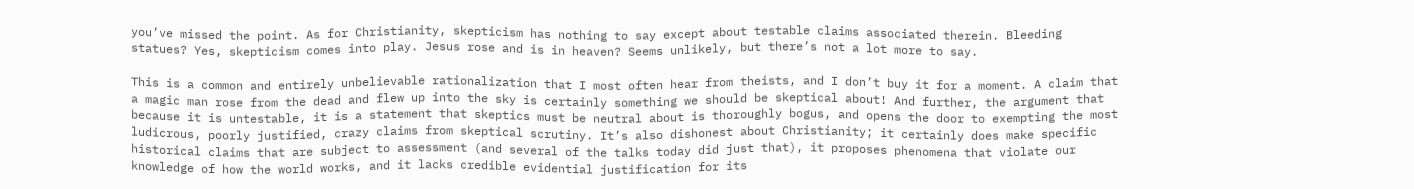you’ve missed the point. As for Christianity, skepticism has nothing to say except about testable claims associated therein. Bleeding statues? Yes, skepticism comes into play. Jesus rose and is in heaven? Seems unlikely, but there’s not a lot more to say.

This is a common and entirely unbelievable rationalization that I most often hear from theists, and I don’t buy it for a moment. A claim that a magic man rose from the dead and flew up into the sky is certainly something we should be skeptical about! And further, the argument that because it is untestable, it is a statement that skeptics must be neutral about is thoroughly bogus, and opens the door to exempting the most ludicrous, poorly justified, crazy claims from skeptical scrutiny. It’s also dishonest about Christianity; it certainly does make specific historical claims that are subject to assessment (and several of the talks today did just that), it proposes phenomena that violate our knowledge of how the world works, and it lacks credible evidential justification for its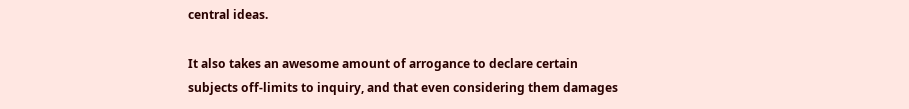central ideas.

It also takes an awesome amount of arrogance to declare certain subjects off-limits to inquiry, and that even considering them damages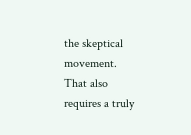the skeptical movement. That also requires a truly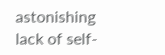astonishing lack of self-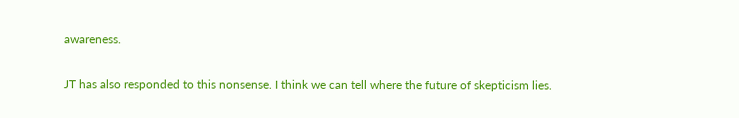awareness.

JT has also responded to this nonsense. I think we can tell where the future of skepticism lies.